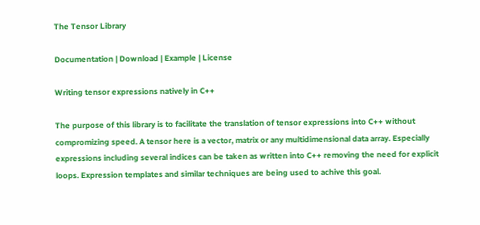The Tensor Library

Documentation | Download | Example | License

Writing tensor expressions natively in C++

The purpose of this library is to facilitate the translation of tensor expressions into C++ without compromizing speed. A tensor here is a vector, matrix or any multidimensional data array. Especially expressions including several indices can be taken as written into C++ removing the need for explicit loops. Expression templates and similar techniques are being used to achive this goal.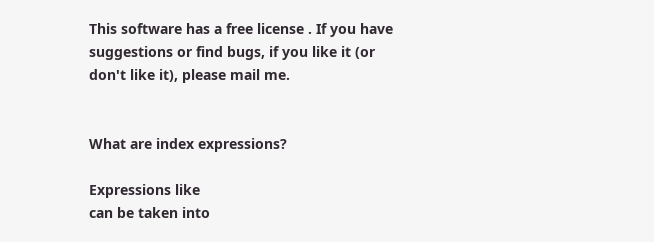This software has a free license . If you have suggestions or find bugs, if you like it (or don't like it), please mail me.


What are index expressions?

Expressions like
can be taken into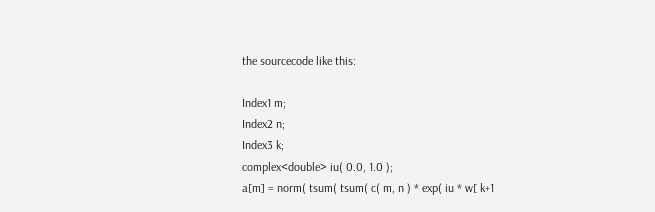the sourcecode like this:

Index1 m;
Index2 n;
Index3 k;
complex<double> iu( 0.0, 1.0 );
a[m] = norm( tsum( tsum( c( m, n ) * exp( iu * w[ k+1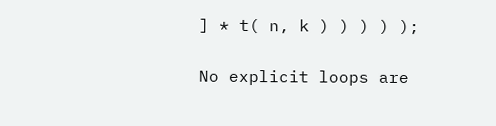] * t( n, k ) ) ) ) );

No explicit loops are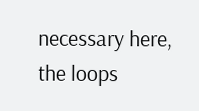necessary here, the loops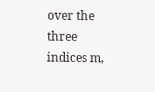over the three indices m,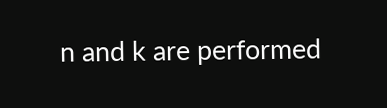n and k are performed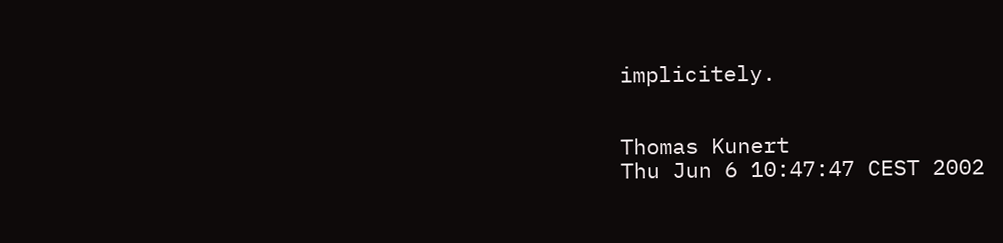implicitely.


Thomas Kunert
Thu Jun 6 10:47:47 CEST 2002